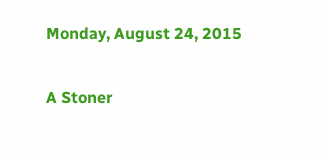Monday, August 24, 2015

A Stoner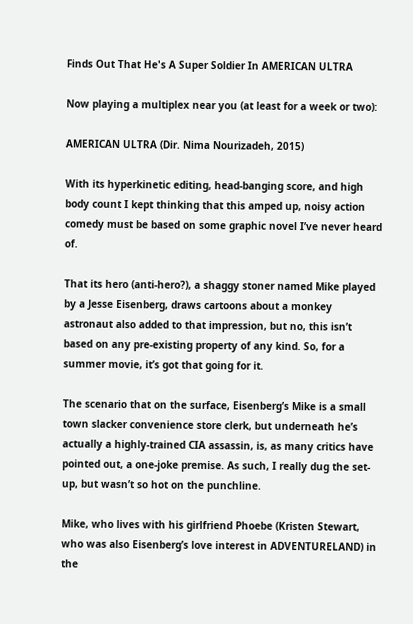Finds Out That He's A Super Soldier In AMERICAN ULTRA

Now playing a multiplex near you (at least for a week or two):

AMERICAN ULTRA (Dir. Nima Nourizadeh, 2015)

With its hyperkinetic editing, head-banging score, and high body count I kept thinking that this amped up, noisy action comedy must be based on some graphic novel I’ve never heard of.

That its hero (anti-hero?), a shaggy stoner named Mike played by a Jesse Eisenberg, draws cartoons about a monkey astronaut also added to that impression, but no, this isn’t based on any pre-existing property of any kind. So, for a summer movie, it’s got that going for it.

The scenario that on the surface, Eisenberg’s Mike is a small town slacker convenience store clerk, but underneath he’s actually a highly-trained CIA assassin, is, as many critics have pointed out, a one-joke premise. As such, I really dug the set-up, but wasn’t so hot on the punchline.

Mike, who lives with his girlfriend Phoebe (Kristen Stewart, who was also Eisenberg’s love interest in ADVENTURELAND) in the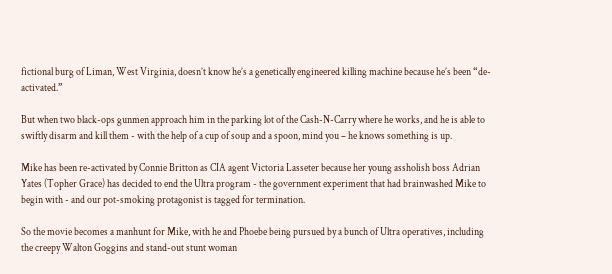fictional burg of Liman, West Virginia, doesn’t know he’s a genetically engineered killing machine because he’s been “de-activated.”

But when two black-ops gunmen approach him in the parking lot of the Cash-N-Carry where he works, and he is able to swiftly disarm and kill them - with the help of a cup of soup and a spoon, mind you – he knows something is up.

Mike has been re-activated by Connie Britton as CIA agent Victoria Lasseter because her young assholish boss Adrian Yates (Topher Grace) has decided to end the Ultra program - the government experiment that had brainwashed Mike to begin with - and our pot-smoking protagonist is tagged for termination.

So the movie becomes a manhunt for Mike, with he and Phoebe being pursued by a bunch of Ultra operatives, including the creepy Walton Goggins and stand-out stunt woman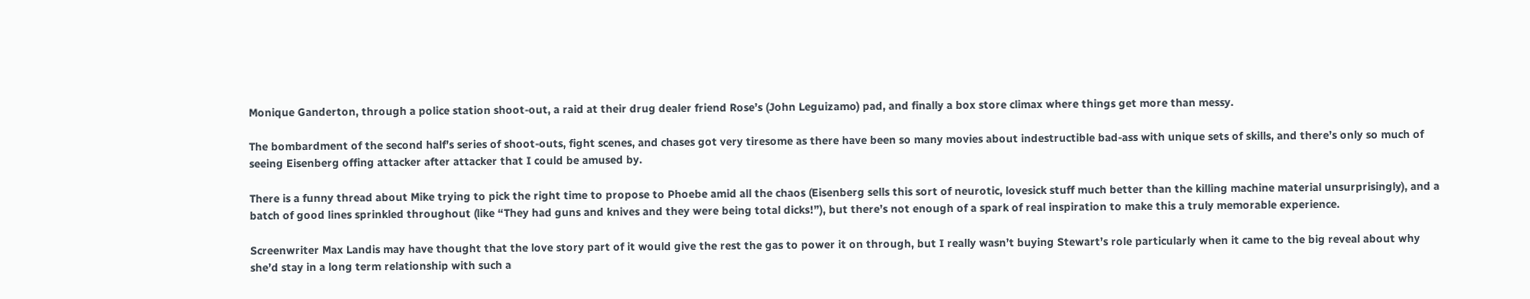Monique Ganderton, through a police station shoot-out, a raid at their drug dealer friend Rose’s (John Leguizamo) pad, and finally a box store climax where things get more than messy.

The bombardment of the second half’s series of shoot-outs, fight scenes, and chases got very tiresome as there have been so many movies about indestructible bad-ass with unique sets of skills, and there’s only so much of seeing Eisenberg offing attacker after attacker that I could be amused by.

There is a funny thread about Mike trying to pick the right time to propose to Phoebe amid all the chaos (Eisenberg sells this sort of neurotic, lovesick stuff much better than the killing machine material unsurprisingly), and a batch of good lines sprinkled throughout (like “They had guns and knives and they were being total dicks!”), but there’s not enough of a spark of real inspiration to make this a truly memorable experience.

Screenwriter Max Landis may have thought that the love story part of it would give the rest the gas to power it on through, but I really wasn’t buying Stewart’s role particularly when it came to the big reveal about why she’d stay in a long term relationship with such a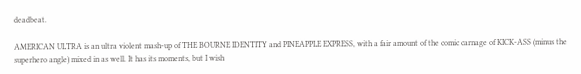deadbeat.

AMERICAN ULTRA is an ultra violent mash-up of THE BOURNE IDENTITY and PINEAPPLE EXPRESS, with a fair amount of the comic carnage of KICK-ASS (minus the superhero angle) mixed in as well. It has its moments, but I wish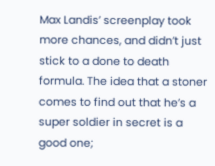Max Landis’ screenplay took more chances, and didn’t just stick to a done to death formula. The idea that a stoner comes to find out that he’s a super soldier in secret is a good one;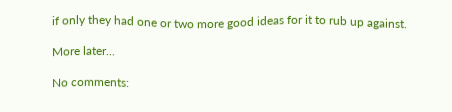if only they had one or two more good ideas for it to rub up against.

More later...

No comments: